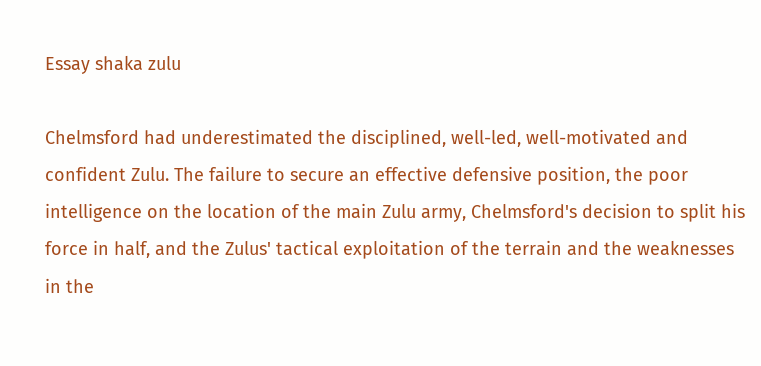Essay shaka zulu

Chelmsford had underestimated the disciplined, well-led, well-motivated and confident Zulu. The failure to secure an effective defensive position, the poor intelligence on the location of the main Zulu army, Chelmsford's decision to split his force in half, and the Zulus' tactical exploitation of the terrain and the weaknesses in the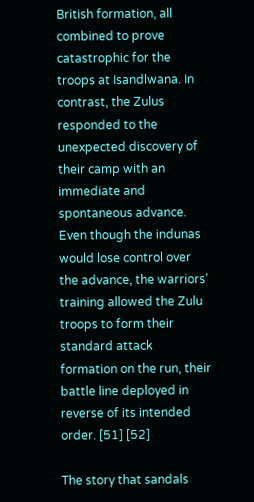British formation, all combined to prove catastrophic for the troops at Isandlwana. In contrast, the Zulus responded to the unexpected discovery of their camp with an immediate and spontaneous advance. Even though the indunas would lose control over the advance, the warriors' training allowed the Zulu troops to form their standard attack formation on the run, their battle line deployed in reverse of its intended order. [51] [52]

The story that sandals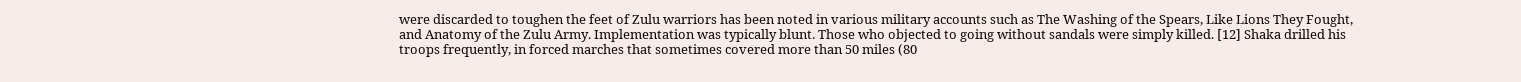were discarded to toughen the feet of Zulu warriors has been noted in various military accounts such as The Washing of the Spears, Like Lions They Fought, and Anatomy of the Zulu Army. Implementation was typically blunt. Those who objected to going without sandals were simply killed. [12] Shaka drilled his troops frequently, in forced marches that sometimes covered more than 50 miles (80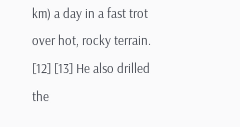km) a day in a fast trot over hot, rocky terrain. [12] [13] He also drilled the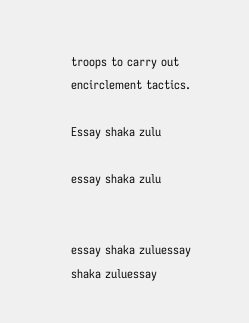troops to carry out encirclement tactics.

Essay shaka zulu

essay shaka zulu


essay shaka zuluessay shaka zuluessay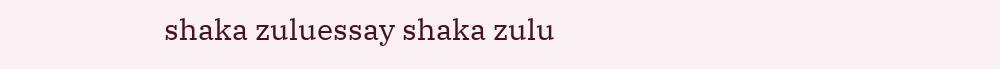shaka zuluessay shaka zulu